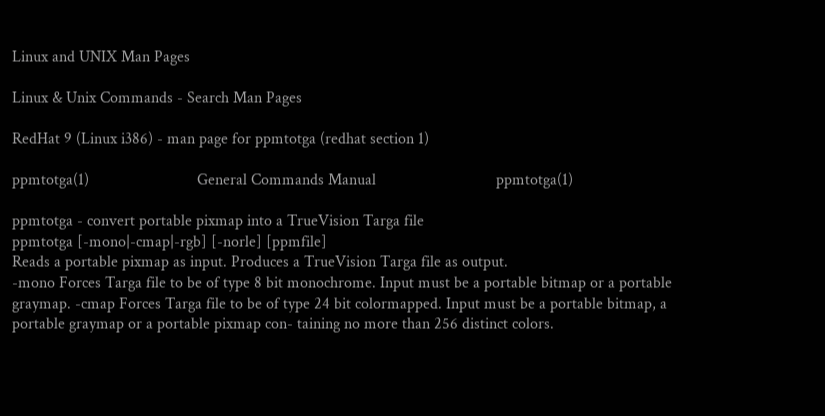Linux and UNIX Man Pages

Linux & Unix Commands - Search Man Pages

RedHat 9 (Linux i386) - man page for ppmtotga (redhat section 1)

ppmtotga(1)                           General Commands Manual                              ppmtotga(1)

ppmtotga - convert portable pixmap into a TrueVision Targa file
ppmtotga [-mono|-cmap|-rgb] [-norle] [ppmfile]
Reads a portable pixmap as input. Produces a TrueVision Targa file as output.
-mono Forces Targa file to be of type 8 bit monochrome. Input must be a portable bitmap or a portable graymap. -cmap Forces Targa file to be of type 24 bit colormapped. Input must be a portable bitmap, a portable graymap or a portable pixmap con- taining no more than 256 distinct colors.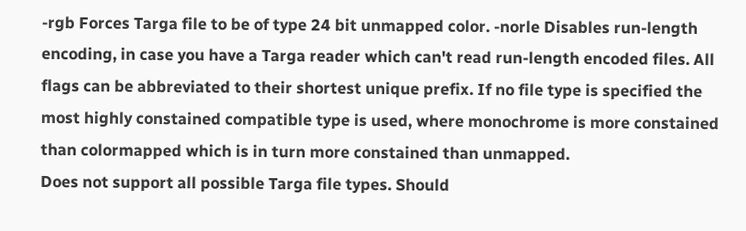-rgb Forces Targa file to be of type 24 bit unmapped color. -norle Disables run-length encoding, in case you have a Targa reader which can't read run-length encoded files. All flags can be abbreviated to their shortest unique prefix. If no file type is specified the most highly constained compatible type is used, where monochrome is more constained than colormapped which is in turn more constained than unmapped.
Does not support all possible Targa file types. Should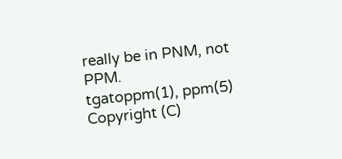really be in PNM, not PPM.
tgatoppm(1), ppm(5)
Copyright (C)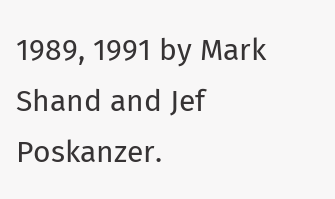1989, 1991 by Mark Shand and Jef Poskanzer.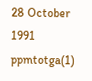28 October 1991 ppmtotga(1)